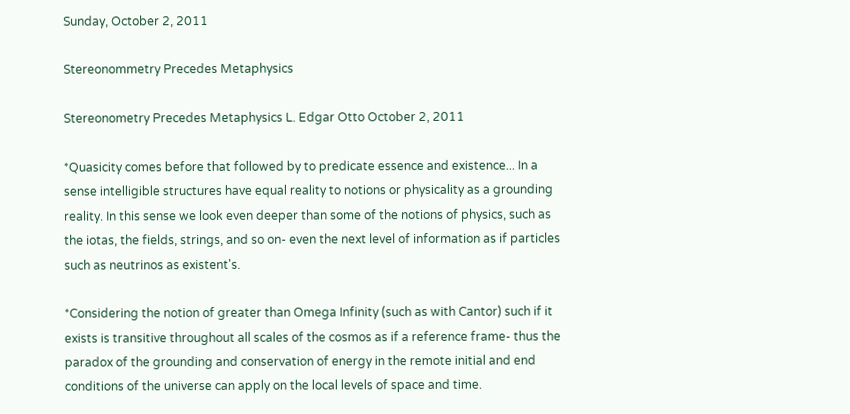Sunday, October 2, 2011

Stereonommetry Precedes Metaphysics

Stereonometry Precedes Metaphysics L. Edgar Otto October 2, 2011

*Quasicity comes before that followed by to predicate essence and existence... In a sense intelligible structures have equal reality to notions or physicality as a grounding reality. In this sense we look even deeper than some of the notions of physics, such as the iotas, the fields, strings, and so on- even the next level of information as if particles such as neutrinos as existent's.

*Considering the notion of greater than Omega Infinity (such as with Cantor) such if it exists is transitive throughout all scales of the cosmos as if a reference frame- thus the paradox of the grounding and conservation of energy in the remote initial and end conditions of the universe can apply on the local levels of space and time.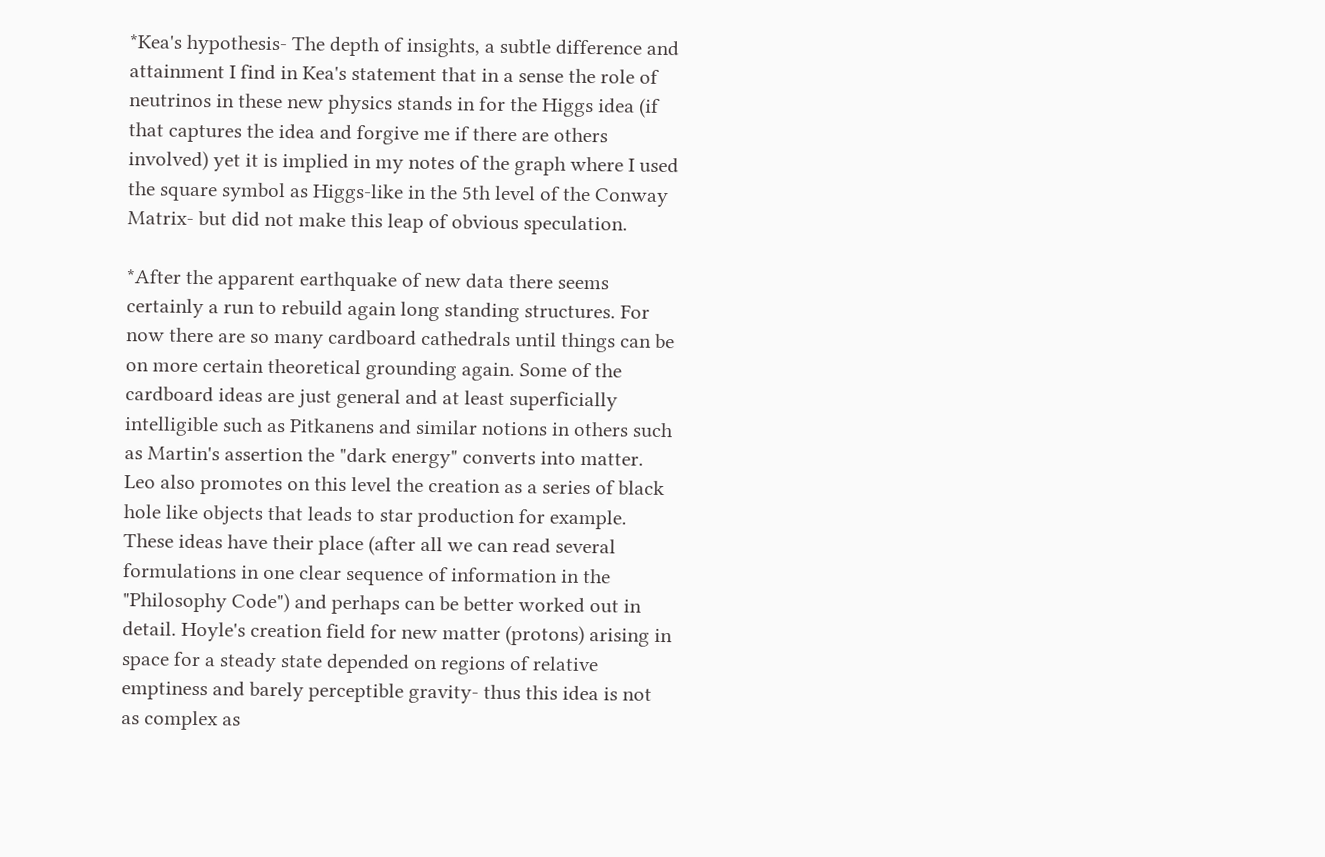*Kea's hypothesis- The depth of insights, a subtle difference and attainment I find in Kea's statement that in a sense the role of neutrinos in these new physics stands in for the Higgs idea (if that captures the idea and forgive me if there are others involved) yet it is implied in my notes of the graph where I used the square symbol as Higgs-like in the 5th level of the Conway Matrix- but did not make this leap of obvious speculation.

*After the apparent earthquake of new data there seems certainly a run to rebuild again long standing structures. For now there are so many cardboard cathedrals until things can be on more certain theoretical grounding again. Some of the cardboard ideas are just general and at least superficially intelligible such as Pitkanens and similar notions in others such as Martin's assertion the "dark energy" converts into matter. Leo also promotes on this level the creation as a series of black hole like objects that leads to star production for example. These ideas have their place (after all we can read several formulations in one clear sequence of information in the "Philosophy Code") and perhaps can be better worked out in detail. Hoyle's creation field for new matter (protons) arising in space for a steady state depended on regions of relative emptiness and barely perceptible gravity- thus this idea is not as complex as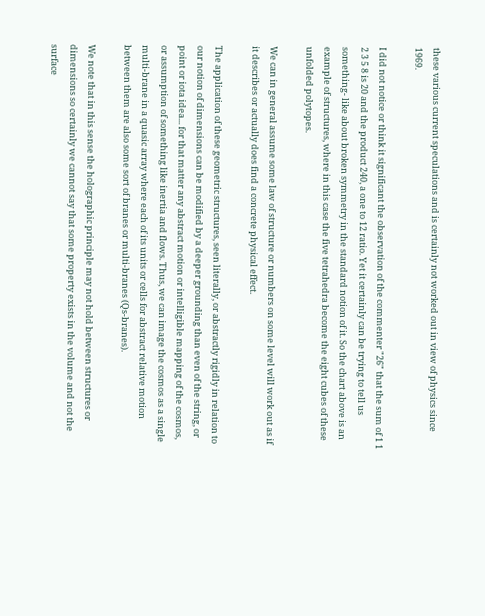these various current speculations and is certainly not worked out in view of physics since 1969.

I did not notice or think it significant the observation of the commenter "26" that the sum of 1 1 2 3 5 8 is 20 and the product 240, a one to 12 ratio. Yet it certainly can be trying to tell us something- like about broken symmetry in the standard notion of it. So the chart above is an example of structures, where in this case the five tetrahedra become the eight cubes of these unfolded polytopes.

We can in general assume some law of structure or numbers on some level will work out as if it describes or actually does find a concrete physical effect.

The application of these geometric structures, seen literally, or abstractly rigidly in relation to our notion of dimensions can be modified by a deeper grounding than even of the string, or point or iota idea... for that matter any abstract motion or intelligible mapping of the cosmos, or assumption of something like inertia and flows. Thus, we can image the cosmos as a single multi-brane in a quasic array where each of its units or cells for abstract relative motion between them are also some sort of branes or multi-branes (Qs-branes).

We note that in this sense the holographic principle may not hold between structures or dimensions so certainly we cannot say that some property exists in the volume and not the surface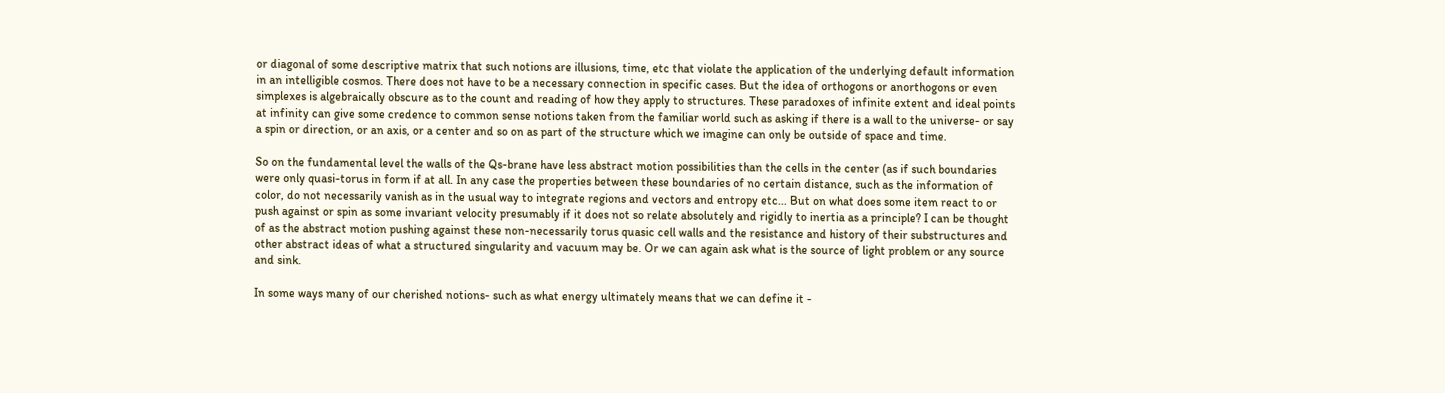or diagonal of some descriptive matrix that such notions are illusions, time, etc that violate the application of the underlying default information in an intelligible cosmos. There does not have to be a necessary connection in specific cases. But the idea of orthogons or anorthogons or even simplexes is algebraically obscure as to the count and reading of how they apply to structures. These paradoxes of infinite extent and ideal points at infinity can give some credence to common sense notions taken from the familiar world such as asking if there is a wall to the universe- or say a spin or direction, or an axis, or a center and so on as part of the structure which we imagine can only be outside of space and time.

So on the fundamental level the walls of the Qs-brane have less abstract motion possibilities than the cells in the center (as if such boundaries were only quasi-torus in form if at all. In any case the properties between these boundaries of no certain distance, such as the information of color, do not necessarily vanish as in the usual way to integrate regions and vectors and entropy etc... But on what does some item react to or push against or spin as some invariant velocity presumably if it does not so relate absolutely and rigidly to inertia as a principle? I can be thought of as the abstract motion pushing against these non-necessarily torus quasic cell walls and the resistance and history of their substructures and other abstract ideas of what a structured singularity and vacuum may be. Or we can again ask what is the source of light problem or any source and sink.

In some ways many of our cherished notions- such as what energy ultimately means that we can define it -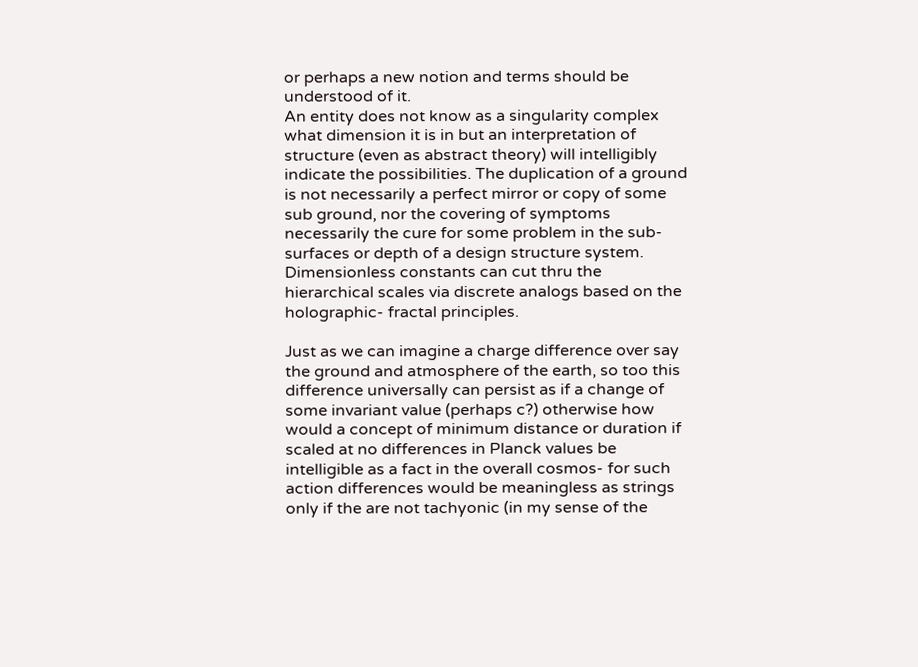or perhaps a new notion and terms should be understood of it.
An entity does not know as a singularity complex what dimension it is in but an interpretation of structure (even as abstract theory) will intelligibly indicate the possibilities. The duplication of a ground is not necessarily a perfect mirror or copy of some sub ground, nor the covering of symptoms necessarily the cure for some problem in the sub-surfaces or depth of a design structure system. Dimensionless constants can cut thru the hierarchical scales via discrete analogs based on the holographic- fractal principles.

Just as we can imagine a charge difference over say the ground and atmosphere of the earth, so too this difference universally can persist as if a change of some invariant value (perhaps c?) otherwise how would a concept of minimum distance or duration if scaled at no differences in Planck values be intelligible as a fact in the overall cosmos- for such action differences would be meaningless as strings only if the are not tachyonic (in my sense of the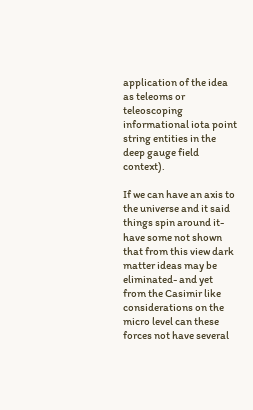application of the idea as teleoms or teleoscoping informational iota point string entities in the deep gauge field context).

If we can have an axis to the universe and it said things spin around it- have some not shown that from this view dark matter ideas may be eliminated- and yet from the Casimir like considerations on the micro level can these forces not have several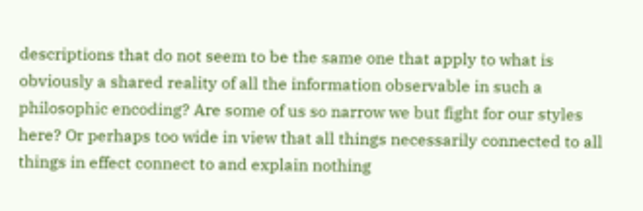descriptions that do not seem to be the same one that apply to what is obviously a shared reality of all the information observable in such a philosophic encoding? Are some of us so narrow we but fight for our styles here? Or perhaps too wide in view that all things necessarily connected to all things in effect connect to and explain nothing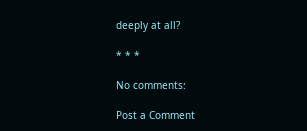deeply at all?

* * *

No comments:

Post a Comment